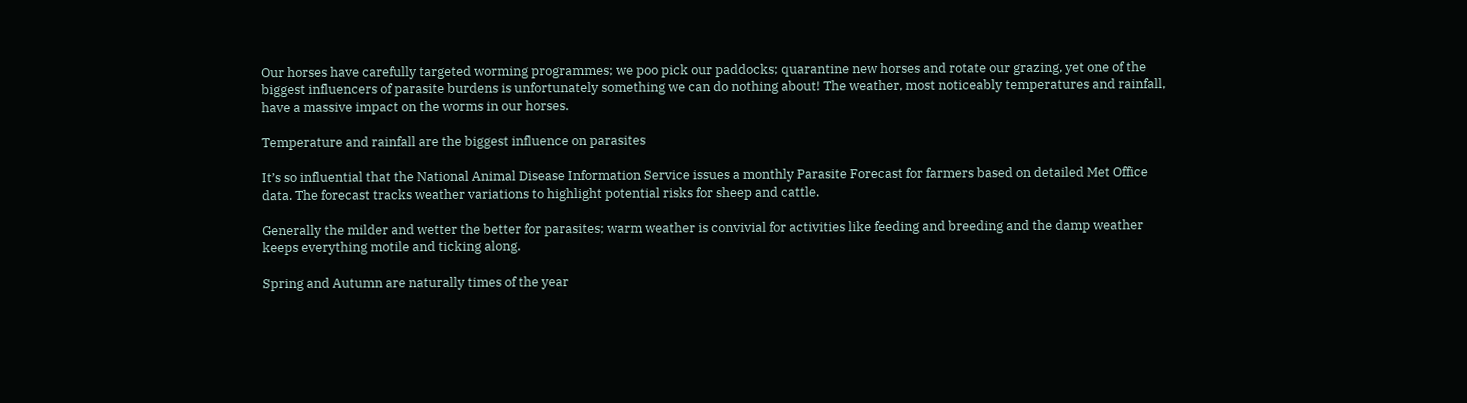Our horses have carefully targeted worming programmes; we poo pick our paddocks; quarantine new horses and rotate our grazing, yet one of the biggest influencers of parasite burdens is unfortunately something we can do nothing about! The weather, most noticeably temperatures and rainfall, have a massive impact on the worms in our horses.

Temperature and rainfall are the biggest influence on parasites

It’s so influential that the National Animal Disease Information Service issues a monthly Parasite Forecast for farmers based on detailed Met Office data. The forecast tracks weather variations to highlight potential risks for sheep and cattle.

Generally the milder and wetter the better for parasites; warm weather is convivial for activities like feeding and breeding and the damp weather keeps everything motile and ticking along.

Spring and Autumn are naturally times of the year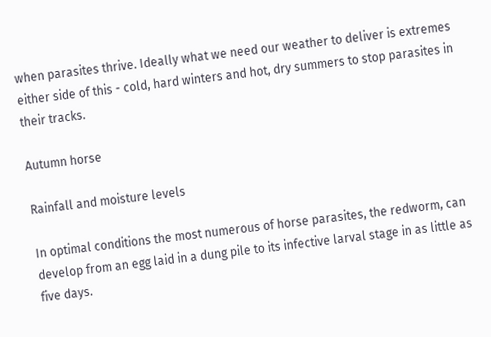when parasites thrive. Ideally what we need our weather to deliver is extremes either side of this - cold, hard winters and hot, dry summers to stop parasites in their tracks.

Autumn horse

Rainfall and moisture levels

In optimal conditions the most numerous of horse parasites, the redworm, can develop from an egg laid in a dung pile to its infective larval stage in as little as five days.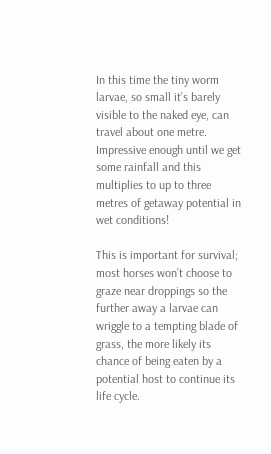In this time the tiny worm larvae, so small it’s barely visible to the naked eye, can travel about one metre. Impressive enough until we get some rainfall and this multiplies to up to three metres of getaway potential in wet conditions!

This is important for survival; most horses won’t choose to graze near droppings so the further away a larvae can wriggle to a tempting blade of grass, the more likely its chance of being eaten by a potential host to continue its life cycle.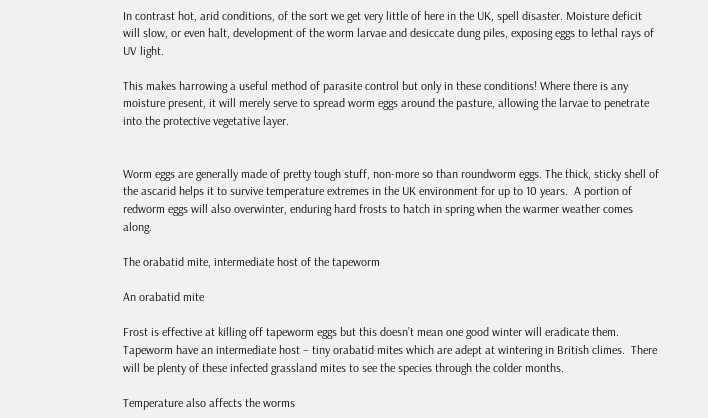In contrast hot, arid conditions, of the sort we get very little of here in the UK, spell disaster. Moisture deficit will slow, or even halt, development of the worm larvae and desiccate dung piles, exposing eggs to lethal rays of UV light.

This makes harrowing a useful method of parasite control but only in these conditions! Where there is any moisture present, it will merely serve to spread worm eggs around the pasture, allowing the larvae to penetrate into the protective vegetative layer.


Worm eggs are generally made of pretty tough stuff, non-more so than roundworm eggs. The thick, sticky shell of the ascarid helps it to survive temperature extremes in the UK environment for up to 10 years.  A portion of redworm eggs will also overwinter, enduring hard frosts to hatch in spring when the warmer weather comes along.

The orabatid mite, intermediate host of the tapeworm

An orabatid mite

Frost is effective at killing off tapeworm eggs but this doesn’t mean one good winter will eradicate them. Tapeworm have an intermediate host – tiny orabatid mites which are adept at wintering in British climes.  There will be plenty of these infected grassland mites to see the species through the colder months.

Temperature also affects the worms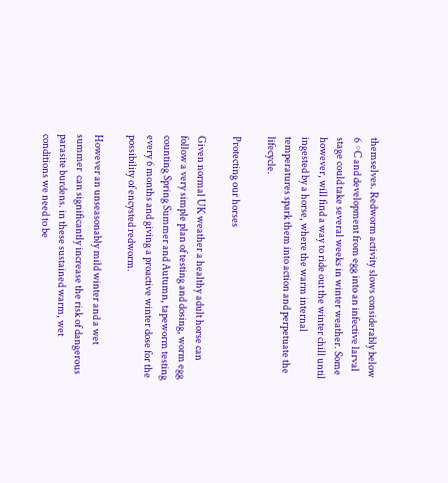themselves. Redworm activity slows considerably below 6 ◦C and development from egg into an infective larval stage could take several weeks in winter weather. Some however, will find a way to ride out the winter chill until ingested by a horse, where the warm internal temperatures spark them into action and perpetuate the lifecycle.

Protecting our horses

Given normal UK weather a healthy adult horse can follow a very simple plan of testing and dosing, worm egg counting Spring Summer and Autumn, tapeworm testing every 6 months and giving a proactive winter dose for the possibility of encysted redworm.

However an unseasonably mild winter and a wet summer  can significantly increase the risk of dangerous parasite burdens. in these sustained warm, wet conditions we need to be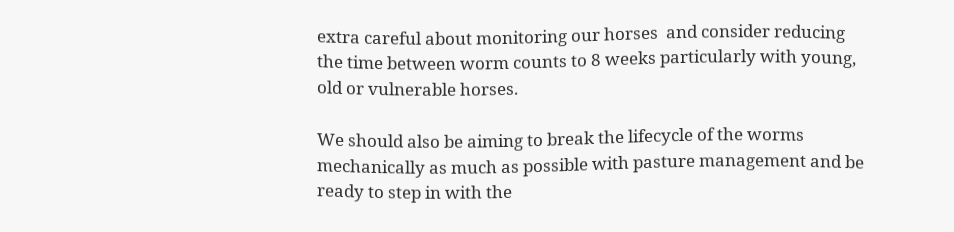extra careful about monitoring our horses  and consider reducing the time between worm counts to 8 weeks particularly with young, old or vulnerable horses.

We should also be aiming to break the lifecycle of the worms mechanically as much as possible with pasture management and be ready to step in with the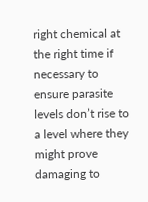right chemical at the right time if necessary to ensure parasite levels don’t rise to a level where they might prove damaging to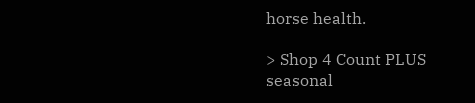horse health.

> Shop 4 Count PLUS seasonal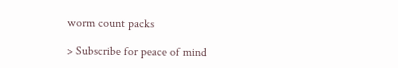worm count packs

> Subscribe for peace of mind